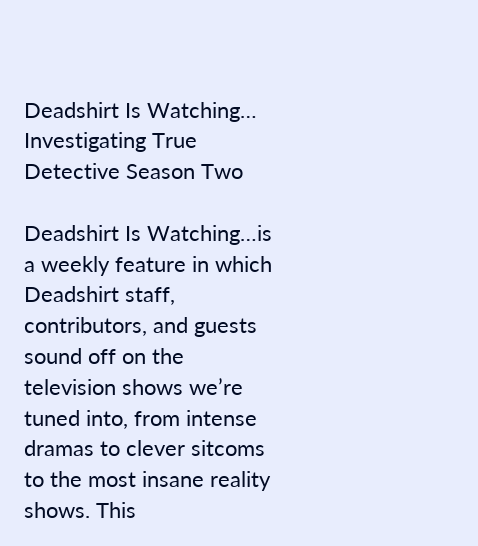Deadshirt Is Watching… Investigating True Detective Season Two

Deadshirt Is Watching…is a weekly feature in which Deadshirt staff, contributors, and guests sound off on the television shows we’re tuned into, from intense dramas to clever sitcoms to the most insane reality shows. This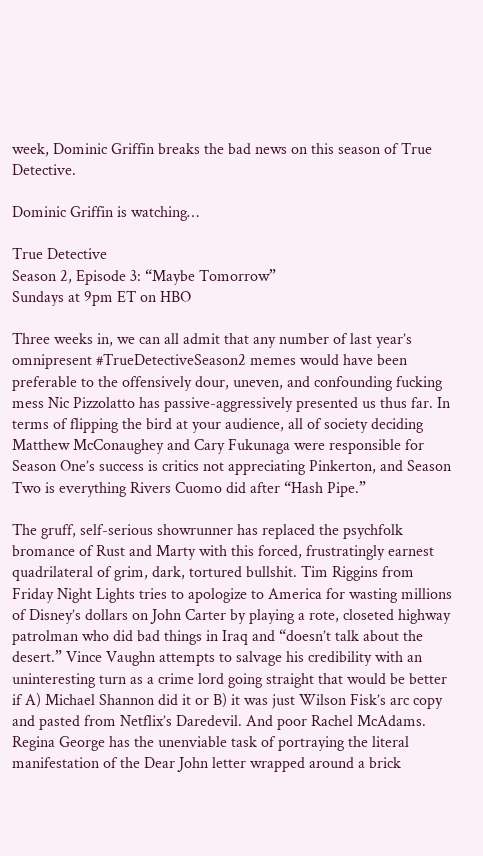week, Dominic Griffin breaks the bad news on this season of True Detective.

Dominic Griffin is watching…

True Detective
Season 2, Episode 3: “Maybe Tomorrow”
Sundays at 9pm ET on HBO

Three weeks in, we can all admit that any number of last year’s omnipresent #TrueDetectiveSeason2 memes would have been preferable to the offensively dour, uneven, and confounding fucking mess Nic Pizzolatto has passive-aggressively presented us thus far. In terms of flipping the bird at your audience, all of society deciding Matthew McConaughey and Cary Fukunaga were responsible for Season One’s success is critics not appreciating Pinkerton, and Season Two is everything Rivers Cuomo did after “Hash Pipe.”

The gruff, self-serious showrunner has replaced the psychfolk bromance of Rust and Marty with this forced, frustratingly earnest quadrilateral of grim, dark, tortured bullshit. Tim Riggins from Friday Night Lights tries to apologize to America for wasting millions of Disney’s dollars on John Carter by playing a rote, closeted highway patrolman who did bad things in Iraq and “doesn’t talk about the desert.” Vince Vaughn attempts to salvage his credibility with an uninteresting turn as a crime lord going straight that would be better if A) Michael Shannon did it or B) it was just Wilson Fisk’s arc copy and pasted from Netflix’s Daredevil. And poor Rachel McAdams. Regina George has the unenviable task of portraying the literal manifestation of the Dear John letter wrapped around a brick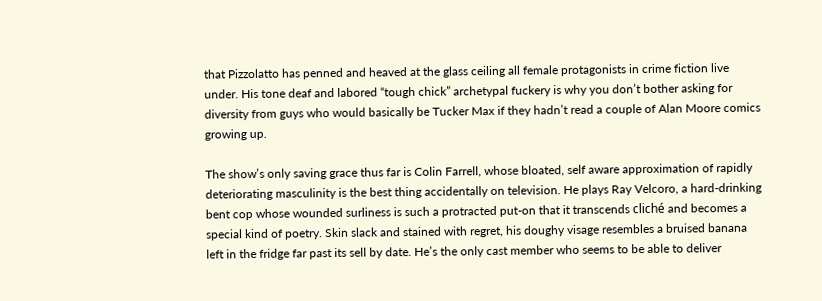that Pizzolatto has penned and heaved at the glass ceiling all female protagonists in crime fiction live under. His tone deaf and labored “tough chick” archetypal fuckery is why you don’t bother asking for diversity from guys who would basically be Tucker Max if they hadn’t read a couple of Alan Moore comics growing up.

The show’s only saving grace thus far is Colin Farrell, whose bloated, self aware approximation of rapidly deteriorating masculinity is the best thing accidentally on television. He plays Ray Velcoro, a hard-drinking bent cop whose wounded surliness is such a protracted put-on that it transcends cliché and becomes a special kind of poetry. Skin slack and stained with regret, his doughy visage resembles a bruised banana left in the fridge far past its sell by date. He’s the only cast member who seems to be able to deliver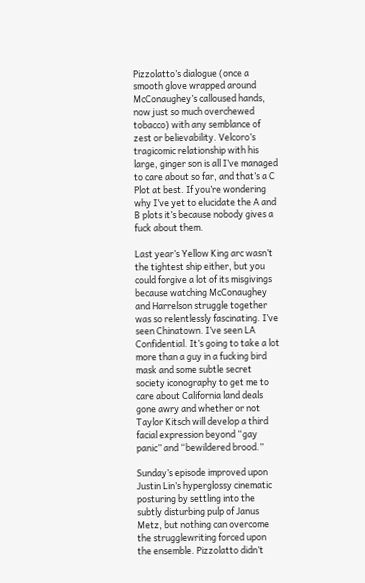Pizzolatto’s dialogue (once a smooth glove wrapped around McConaughey’s calloused hands, now just so much overchewed tobacco) with any semblance of zest or believability. Velcoro’s tragicomic relationship with his large, ginger son is all I’ve managed to care about so far, and that’s a C Plot at best. If you’re wondering why I’ve yet to elucidate the A and B plots it’s because nobody gives a fuck about them.

Last year’s Yellow King arc wasn’t the tightest ship either, but you could forgive a lot of its misgivings because watching McConaughey and Harrelson struggle together was so relentlessly fascinating. I’ve seen Chinatown. I’ve seen LA Confidential. It’s going to take a lot more than a guy in a fucking bird mask and some subtle secret society iconography to get me to care about California land deals gone awry and whether or not Taylor Kitsch will develop a third facial expression beyond “gay panic” and “bewildered brood.”

Sunday’s episode improved upon Justin Lin’s hyperglossy cinematic posturing by settling into the subtly disturbing pulp of Janus Metz, but nothing can overcome the strugglewriting forced upon the ensemble. Pizzolatto didn’t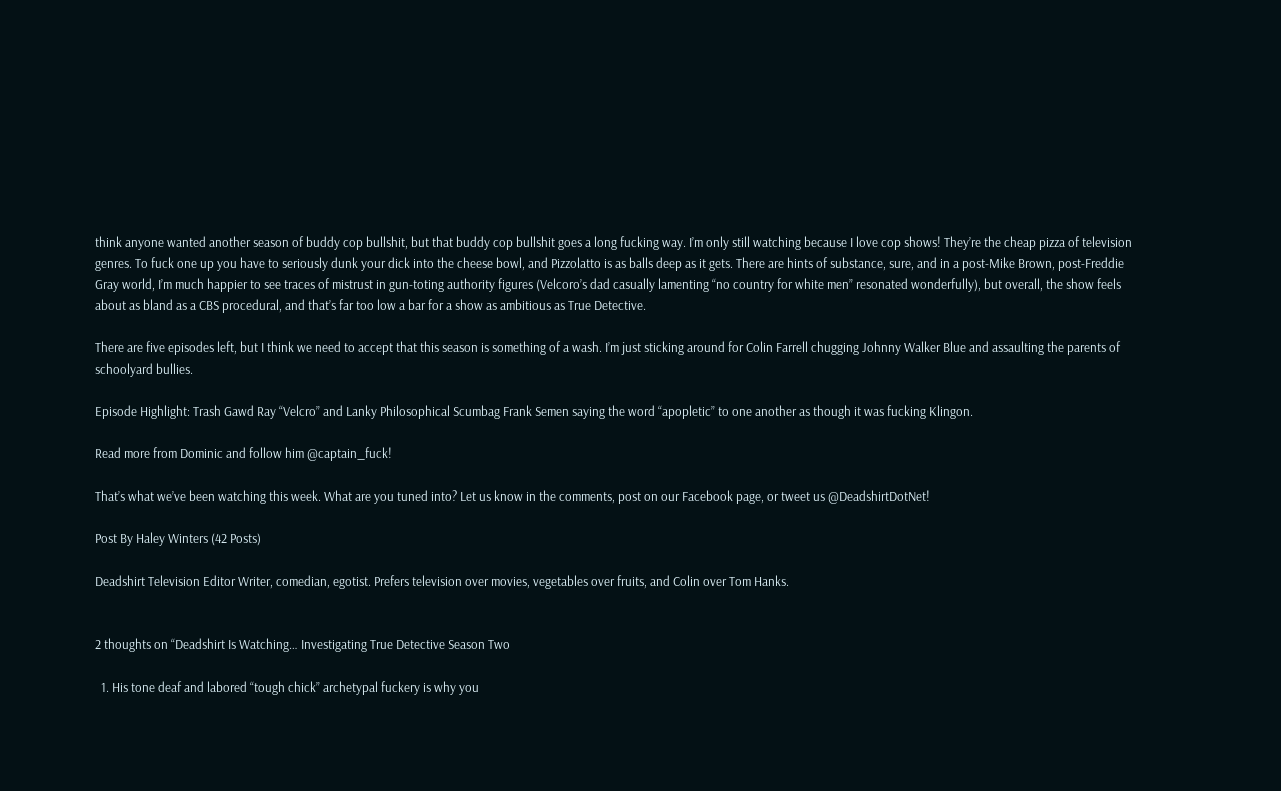think anyone wanted another season of buddy cop bullshit, but that buddy cop bullshit goes a long fucking way. I’m only still watching because I love cop shows! They’re the cheap pizza of television genres. To fuck one up you have to seriously dunk your dick into the cheese bowl, and Pizzolatto is as balls deep as it gets. There are hints of substance, sure, and in a post-Mike Brown, post-Freddie Gray world, I’m much happier to see traces of mistrust in gun-toting authority figures (Velcoro’s dad casually lamenting “no country for white men” resonated wonderfully), but overall, the show feels about as bland as a CBS procedural, and that’s far too low a bar for a show as ambitious as True Detective.

There are five episodes left, but I think we need to accept that this season is something of a wash. I’m just sticking around for Colin Farrell chugging Johnny Walker Blue and assaulting the parents of schoolyard bullies.

Episode Highlight: Trash Gawd Ray “Velcro” and Lanky Philosophical Scumbag Frank Semen saying the word “apopletic” to one another as though it was fucking Klingon.

Read more from Dominic and follow him @captain_fuck!

That’s what we’ve been watching this week. What are you tuned into? Let us know in the comments, post on our Facebook page, or tweet us @DeadshirtDotNet!

Post By Haley Winters (42 Posts)

Deadshirt Television Editor Writer, comedian, egotist. Prefers television over movies, vegetables over fruits, and Colin over Tom Hanks.


2 thoughts on “Deadshirt Is Watching… Investigating True Detective Season Two

  1. His tone deaf and labored “tough chick” archetypal fuckery is why you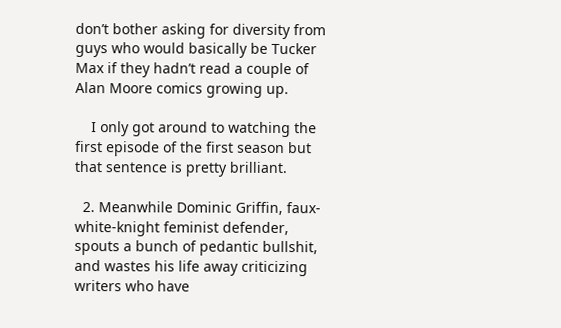don’t bother asking for diversity from guys who would basically be Tucker Max if they hadn’t read a couple of Alan Moore comics growing up.

    I only got around to watching the first episode of the first season but that sentence is pretty brilliant.

  2. Meanwhile Dominic Griffin, faux-white-knight feminist defender, spouts a bunch of pedantic bullshit, and wastes his life away criticizing writers who have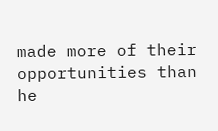made more of their opportunities than he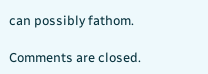can possibly fathom.

Comments are closed.